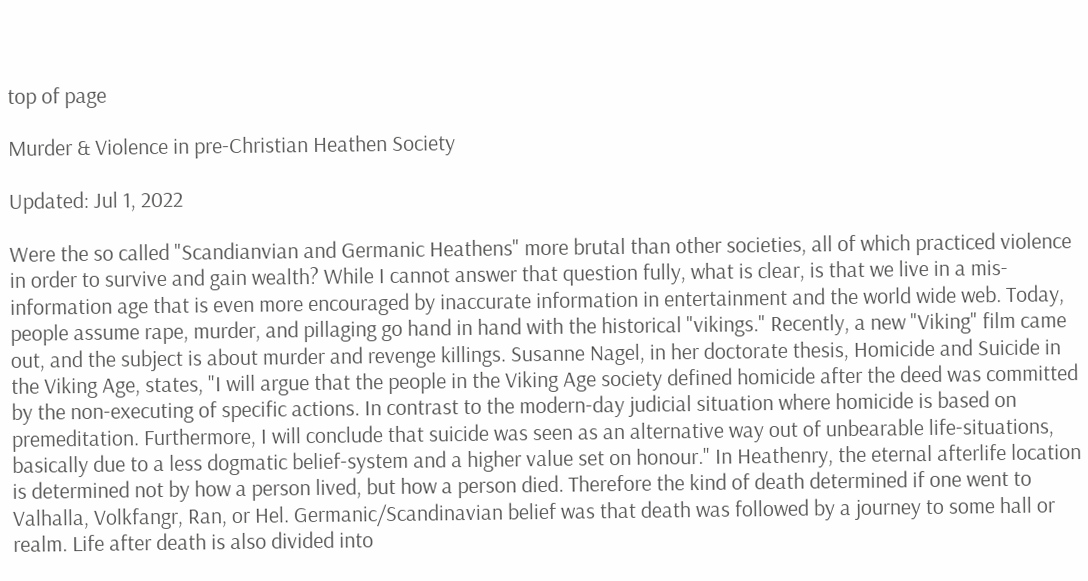top of page

Murder & Violence in pre-Christian Heathen Society

Updated: Jul 1, 2022

Were the so called "Scandianvian and Germanic Heathens" more brutal than other societies, all of which practiced violence in order to survive and gain wealth? While I cannot answer that question fully, what is clear, is that we live in a mis-information age that is even more encouraged by inaccurate information in entertainment and the world wide web. Today, people assume rape, murder, and pillaging go hand in hand with the historical "vikings." Recently, a new "Viking" film came out, and the subject is about murder and revenge killings. Susanne Nagel, in her doctorate thesis, Homicide and Suicide in the Viking Age, states, "I will argue that the people in the Viking Age society defined homicide after the deed was committed by the non-executing of specific actions. In contrast to the modern-day judicial situation where homicide is based on premeditation. Furthermore, I will conclude that suicide was seen as an alternative way out of unbearable life-situations, basically due to a less dogmatic belief-system and a higher value set on honour." In Heathenry, the eternal afterlife location is determined not by how a person lived, but how a person died. Therefore the kind of death determined if one went to Valhalla, Volkfangr, Ran, or Hel. Germanic/Scandinavian belief was that death was followed by a journey to some hall or realm. Life after death is also divided into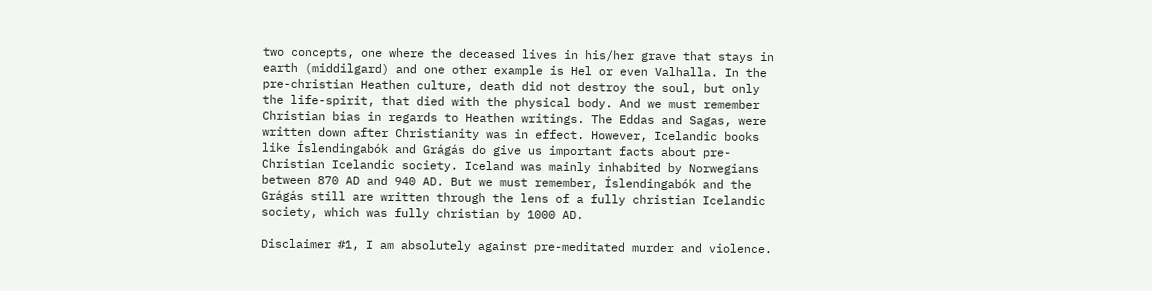two concepts, one where the deceased lives in his/her grave that stays in earth (middilgard) and one other example is Hel or even Valhalla. In the pre-christian Heathen culture, death did not destroy the soul, but only the life-spirit, that died with the physical body. And we must remember Christian bias in regards to Heathen writings. The Eddas and Sagas, were written down after Christianity was in effect. However, Icelandic books like Íslendingabók and Grágás do give us important facts about pre-Christian Icelandic society. Iceland was mainly inhabited by Norwegians between 870 AD and 940 AD. But we must remember, Íslendingabók and the Grágás still are written through the lens of a fully christian Icelandic society, which was fully christian by 1000 AD.

Disclaimer #1, I am absolutely against pre-meditated murder and violence.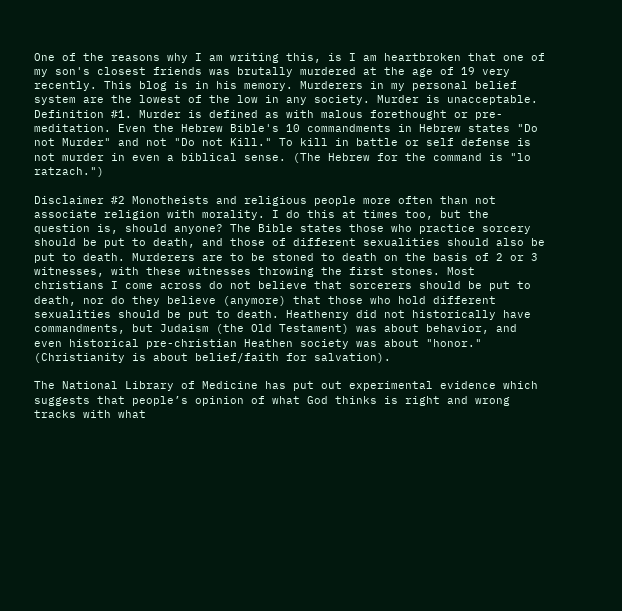One of the reasons why I am writing this, is I am heartbroken that one of my son's closest friends was brutally murdered at the age of 19 very recently. This blog is in his memory. Murderers in my personal belief system are the lowest of the low in any society. Murder is unacceptable. Definition #1. Murder is defined as with malous forethought or pre-meditation. Even the Hebrew Bible's 10 commandments in Hebrew states "Do not Murder" and not "Do not Kill." To kill in battle or self defense is not murder in even a biblical sense. (The Hebrew for the command is "lo ratzach.")

Disclaimer #2 Monotheists and religious people more often than not associate religion with morality. I do this at times too, but the question is, should anyone? The Bible states those who practice sorcery should be put to death, and those of different sexualities should also be put to death. Murderers are to be stoned to death on the basis of 2 or 3 witnesses, with these witnesses throwing the first stones. Most christians I come across do not believe that sorcerers should be put to death, nor do they believe (anymore) that those who hold different sexualities should be put to death. Heathenry did not historically have commandments, but Judaism (the Old Testament) was about behavior, and even historical pre-christian Heathen society was about "honor." (Christianity is about belief/faith for salvation).

The National Library of Medicine has put out experimental evidence which suggests that people’s opinion of what God thinks is right and wrong tracks with what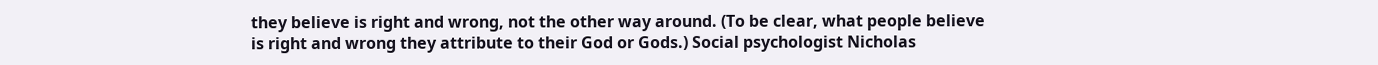they believe is right and wrong, not the other way around. (To be clear, what people believe is right and wrong they attribute to their God or Gods.) Social psychologist Nicholas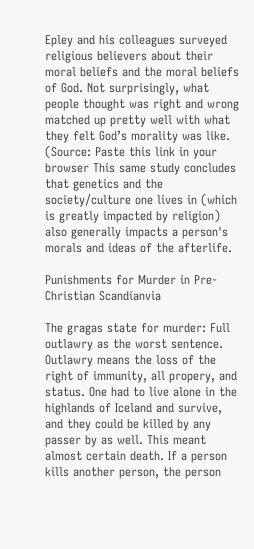Epley and his colleagues surveyed religious believers about their moral beliefs and the moral beliefs of God. Not surprisingly, what people thought was right and wrong matched up pretty well with what they felt God’s morality was like. (Source: Paste this link in your browser This same study concludes that genetics and the society/culture one lives in (which is greatly impacted by religion) also generally impacts a person's morals and ideas of the afterlife.

Punishments for Murder in Pre-Christian Scandianvia

The gragas state for murder: Full outlawry as the worst sentence. Outlawry means the loss of the right of immunity, all propery, and status. One had to live alone in the highlands of Iceland and survive, and they could be killed by any passer by as well. This meant almost certain death. If a person kills another person, the person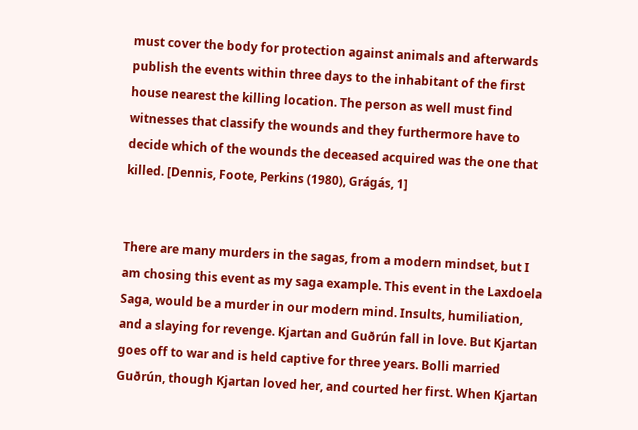must cover the body for protection against animals and afterwards publish the events within three days to the inhabitant of the first house nearest the killing location. The person as well must find witnesses that classify the wounds and they furthermore have to decide which of the wounds the deceased acquired was the one that killed. [Dennis, Foote, Perkins (1980), Grágás, 1]


There are many murders in the sagas, from a modern mindset, but I am chosing this event as my saga example. This event in the Laxdoela Saga, would be a murder in our modern mind. Insults, humiliation, and a slaying for revenge. Kjartan and Guðrún fall in love. But Kjartan goes off to war and is held captive for three years. Bolli married Guðrún, though Kjartan loved her, and courted her first. When Kjartan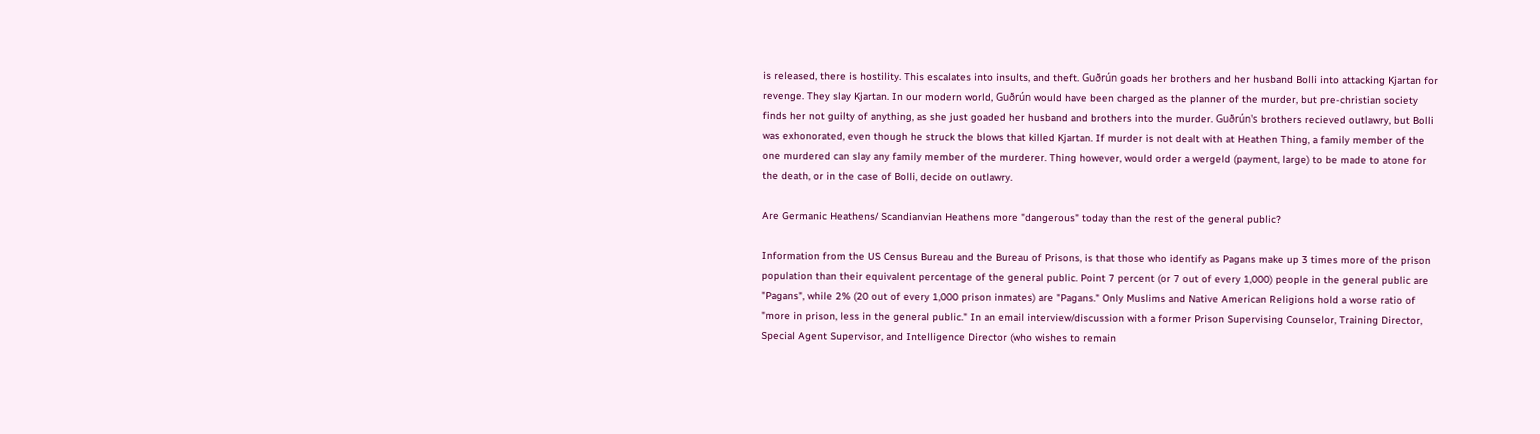is released, there is hostility. This escalates into insults, and theft. Guðrún goads her brothers and her husband Bolli into attacking Kjartan for revenge. They slay Kjartan. In our modern world, Guðrún would have been charged as the planner of the murder, but pre-christian society finds her not guilty of anything, as she just goaded her husband and brothers into the murder. Guðrún's brothers recieved outlawry, but Bolli was exhonorated, even though he struck the blows that killed Kjartan. If murder is not dealt with at Heathen Thing, a family member of the one murdered can slay any family member of the murderer. Thing however, would order a wergeld (payment, large) to be made to atone for the death, or in the case of Bolli, decide on outlawry.

Are Germanic Heathens/ Scandianvian Heathens more "dangerous" today than the rest of the general public?

Information from the US Census Bureau and the Bureau of Prisons, is that those who identify as Pagans make up 3 times more of the prison population than their equivalent percentage of the general public. Point 7 percent (or 7 out of every 1,000) people in the general public are "Pagans", while 2% (20 out of every 1,000 prison inmates) are "Pagans." Only Muslims and Native American Religions hold a worse ratio of "more in prison, less in the general public." In an email interview/discussion with a former Prison Supervising Counselor, Training Director, Special Agent Supervisor, and Intelligence Director (who wishes to remain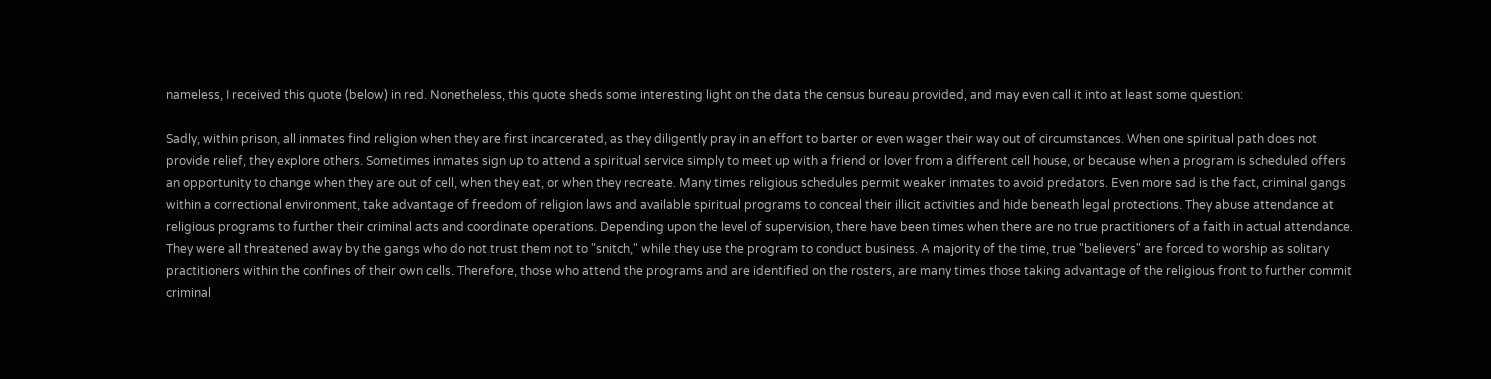nameless, I received this quote (below) in red. Nonetheless, this quote sheds some interesting light on the data the census bureau provided, and may even call it into at least some question:

Sadly, within prison, all inmates find religion when they are first incarcerated, as they diligently pray in an effort to barter or even wager their way out of circumstances. When one spiritual path does not provide relief, they explore others. Sometimes inmates sign up to attend a spiritual service simply to meet up with a friend or lover from a different cell house, or because when a program is scheduled offers an opportunity to change when they are out of cell, when they eat, or when they recreate. Many times religious schedules permit weaker inmates to avoid predators. Even more sad is the fact, criminal gangs within a correctional environment, take advantage of freedom of religion laws and available spiritual programs to conceal their illicit activities and hide beneath legal protections. They abuse attendance at religious programs to further their criminal acts and coordinate operations. Depending upon the level of supervision, there have been times when there are no true practitioners of a faith in actual attendance. They were all threatened away by the gangs who do not trust them not to "snitch," while they use the program to conduct business. A majority of the time, true "believers" are forced to worship as solitary practitioners within the confines of their own cells. Therefore, those who attend the programs and are identified on the rosters, are many times those taking advantage of the religious front to further commit criminal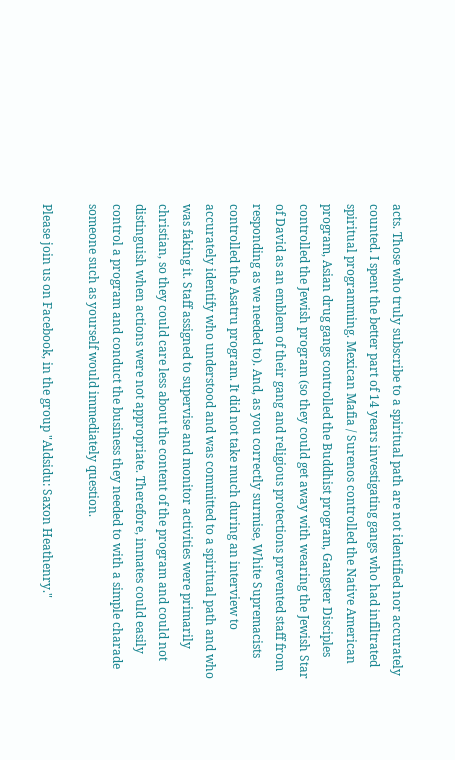acts. Those who truly subscribe to a spiritual path are not identified nor accurately counted. I spent the better part of 14 years investigating gangs who had infiltrated spiritual programming. Mexican Mafia / Surenos controlled the Native American program, Asian drug gangs controlled the Buddhist program, Gangster Disciples controlled the Jewish program (so they could get away with wearing the Jewish Star of David as an emblem of their gang and religious protections prevented staff from responding as we needed to). And, as you correctly surmise, White Supremacists controlled the Asatru program. It did not take much during an interview to accurately identify who understood and was committed to a spiritual path and who was faking it. Staff assigned to supervise and monitor activities were primarily christian, so they could care less about the content of the program and could not distinguish when actions were not appropriate. Therefore, inmates could easily control a program and conduct the business they needed to with a simple charade someone such as yourself would immediately question.

Please join us on Facebook, in the group "Aldsidu: Saxon Heathenry."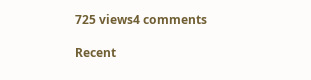725 views4 comments

Recent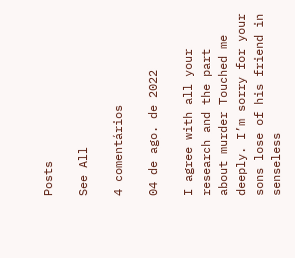Posts

See All

4 comentários

04 de ago. de 2022

I agree with all your research and the part about murder Touched me deeply. I’m sorry for your sons lose of his friend in senseless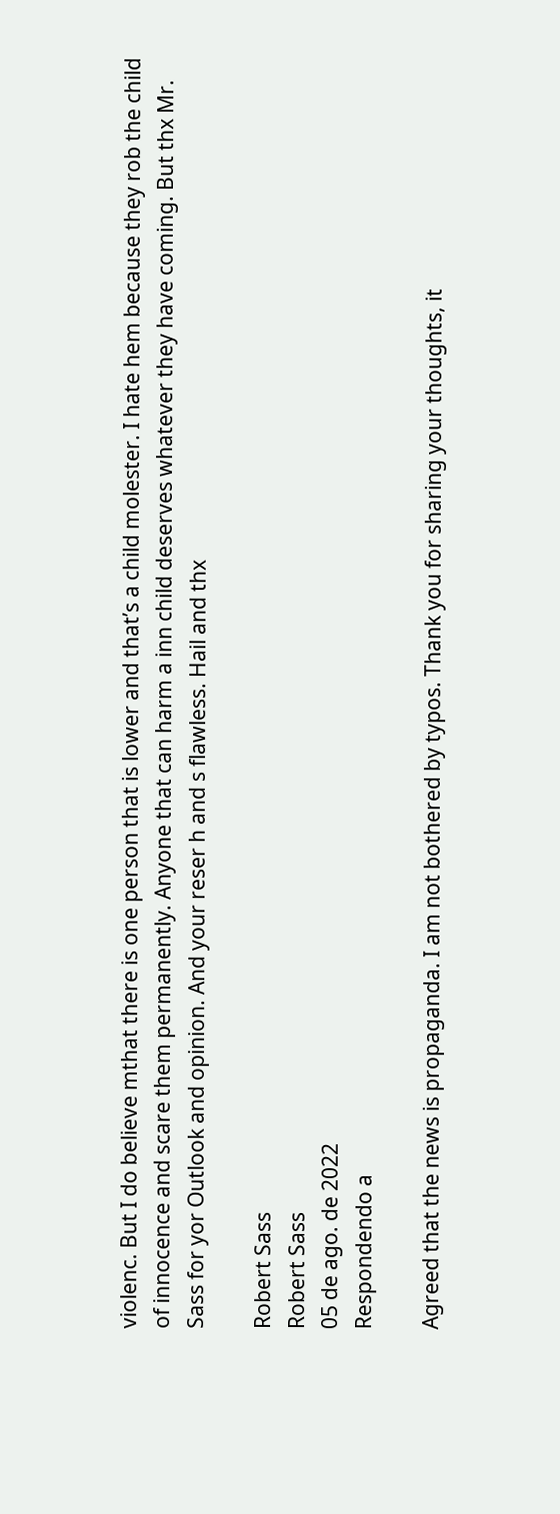violenc. But I do believe mthat there is one person that is lower and that’s a child molester. I hate hem because they rob the child of innocence and scare them permanently. Anyone that can harm a inn child deserves whatever they have coming. But thx Mr. Sass for yor Outlook and opinion. And your reser h and s flawless. Hail and thx

Robert Sass
Robert Sass
05 de ago. de 2022
Respondendo a

Agreed that the news is propaganda. I am not bothered by typos. Thank you for sharing your thoughts, it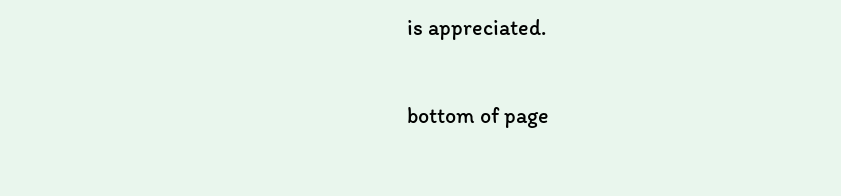is appreciated.

bottom of page